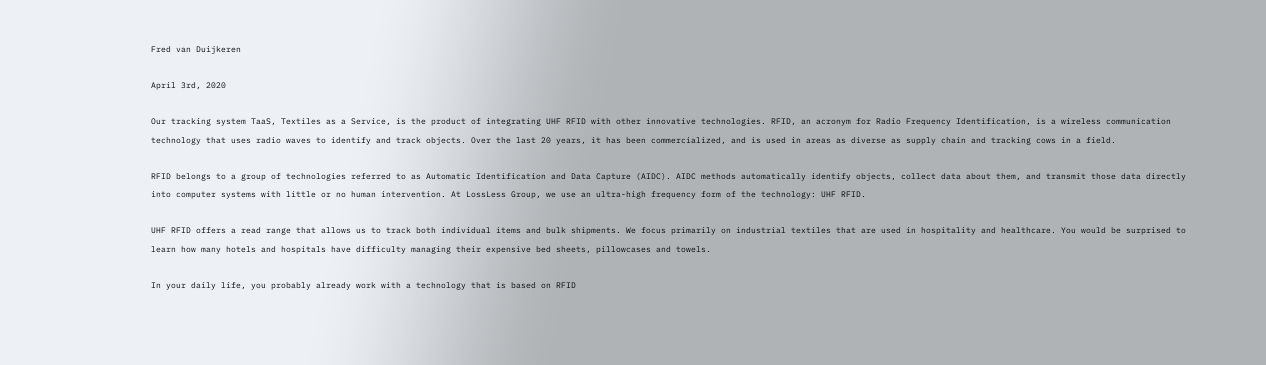Fred van Duijkeren

April 3rd, 2020

Our tracking system TaaS, Textiles as a Service, is the product of integrating UHF RFID with other innovative technologies. RFID, an acronym for Radio Frequency Identification, is a wireless communication technology that uses radio waves to identify and track objects. Over the last 20 years, it has been commercialized, and is used in areas as diverse as supply chain and tracking cows in a field.

RFID belongs to a group of technologies referred to as Automatic Identification and Data Capture (AIDC). AIDC methods automatically identify objects, collect data about them, and transmit those data directly into computer systems with little or no human intervention. At LossLess Group, we use an ultra-high frequency form of the technology: UHF RFID.

UHF RFID offers a read range that allows us to track both individual items and bulk shipments. We focus primarily on industrial textiles that are used in hospitality and healthcare. You would be surprised to learn how many hotels and hospitals have difficulty managing their expensive bed sheets, pillowcases and towels.

In your daily life, you probably already work with a technology that is based on RFID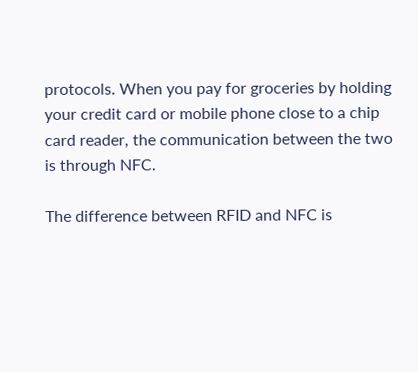protocols. When you pay for groceries by holding your credit card or mobile phone close to a chip card reader, the communication between the two is through NFC.

The difference between RFID and NFC is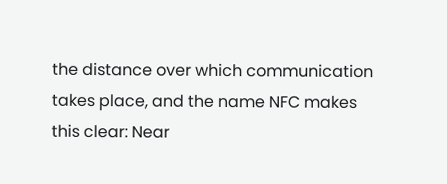the distance over which communication takes place, and the name NFC makes this clear: Near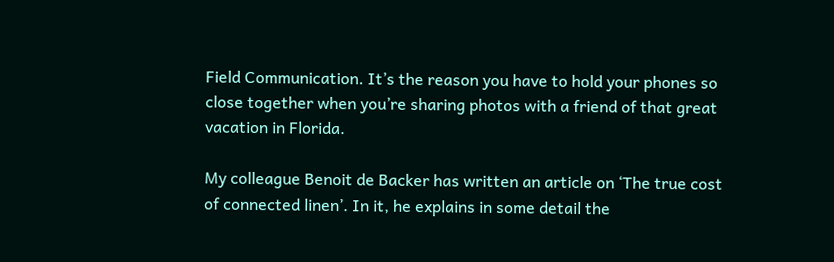Field Communication. It’s the reason you have to hold your phones so close together when you’re sharing photos with a friend of that great vacation in Florida.

My colleague Benoit de Backer has written an article on ‘The true cost of connected linen’. In it, he explains in some detail the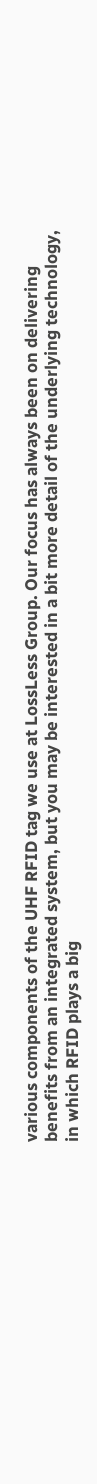various components of the UHF RFID tag we use at LossLess Group. Our focus has always been on delivering benefits from an integrated system, but you may be interested in a bit more detail of the underlying technology, in which RFID plays a big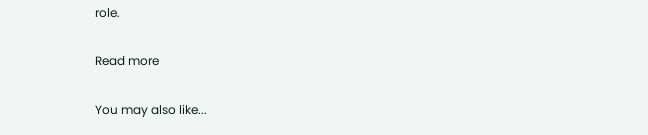role.

Read more

You may also like...